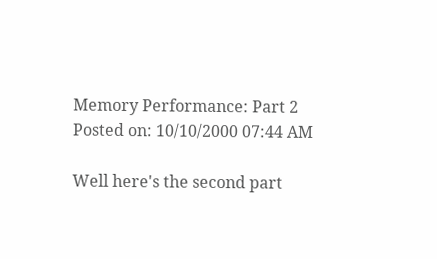Memory Performance: Part 2
Posted on: 10/10/2000 07:44 AM

Well here's the second part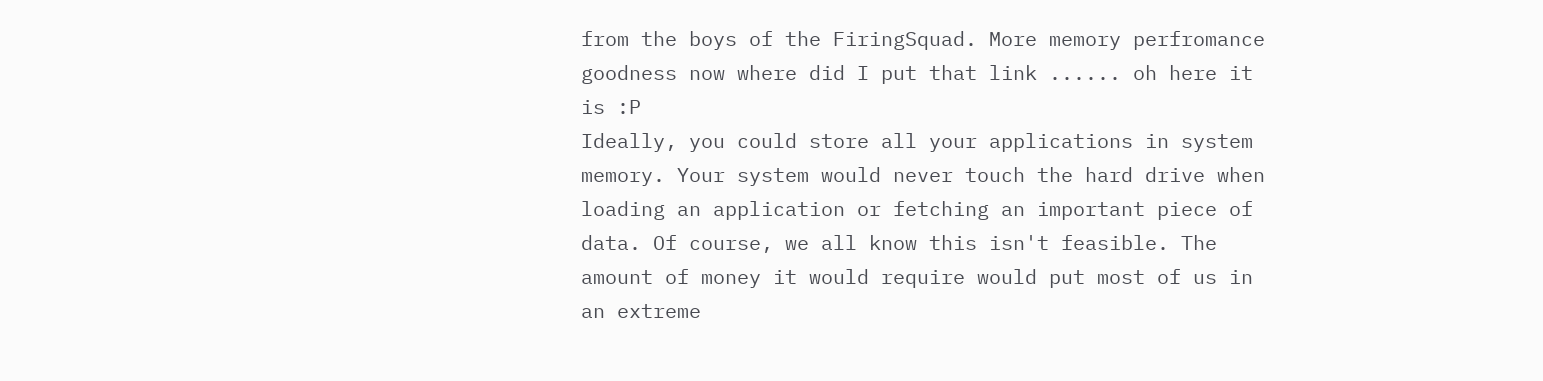from the boys of the FiringSquad. More memory perfromance goodness now where did I put that link ...... oh here it is :P
Ideally, you could store all your applications in system memory. Your system would never touch the hard drive when loading an application or fetching an important piece of data. Of course, we all know this isn't feasible. The amount of money it would require would put most of us in an extreme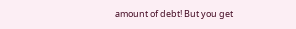amount of debt! But you get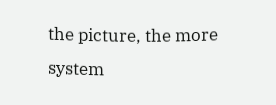the picture, the more system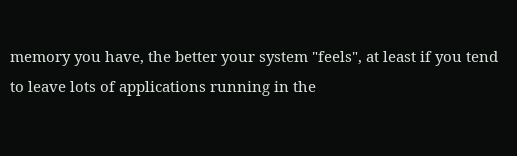memory you have, the better your system "feels", at least if you tend to leave lots of applications running in the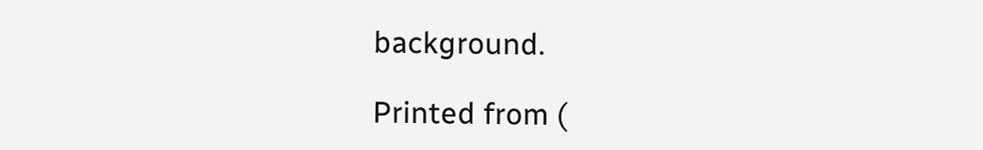background.

Printed from (